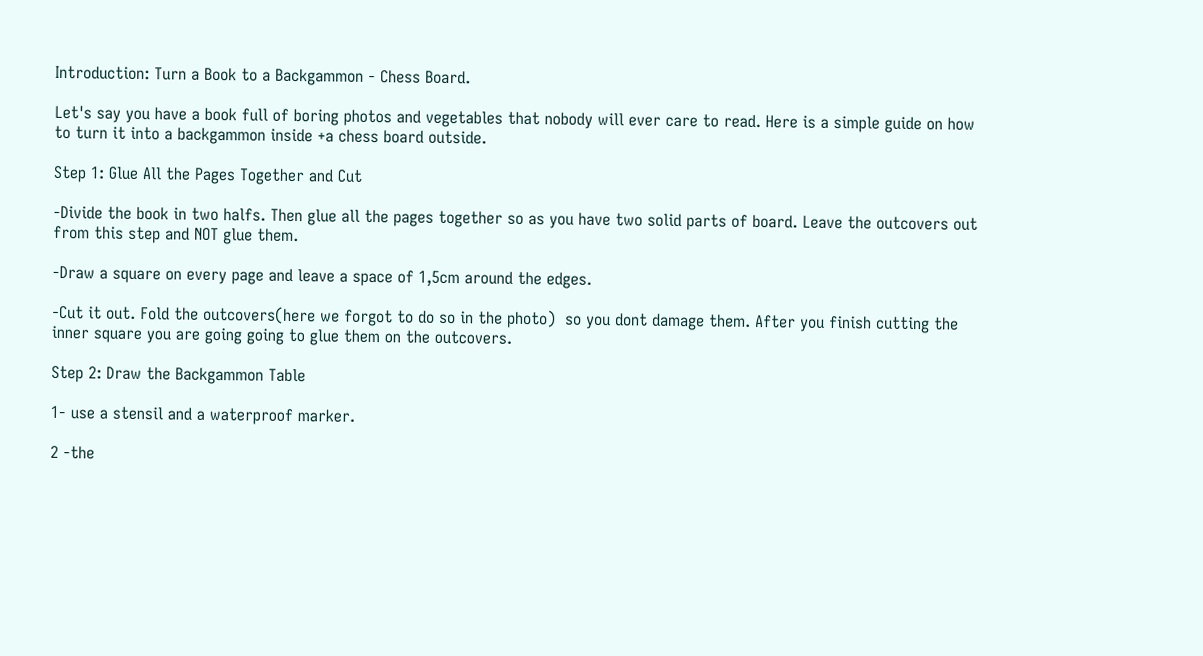Introduction: Turn a Book to a Backgammon - Chess Board.

Let's say you have a book full of boring photos and vegetables that nobody will ever care to read. Here is a simple guide on how to turn it into a backgammon inside +a chess board outside.

Step 1: Glue All the Pages Together and Cut

-Divide the book in two halfs. Then glue all the pages together so as you have two solid parts of board. Leave the outcovers out from this step and NOT glue them.

-Draw a square on every page and leave a space of 1,5cm around the edges.

-Cut it out. Fold the outcovers(here we forgot to do so in the photo)  so you dont damage them. After you finish cutting the inner square you are going going to glue them on the outcovers.

Step 2: Draw the Backgammon Table

1- use a stensil and a waterproof marker.

2 -the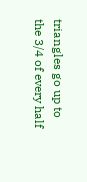triangles go up to the 3/4 of every half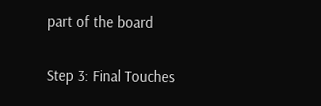part of the board

Step 3: Final Touches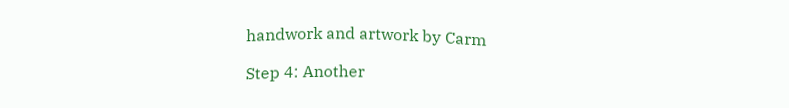handwork and artwork by Carm

Step 4: Another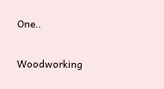One..

Woodworking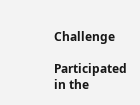Challenge

Participated in the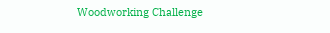Woodworking Challenge